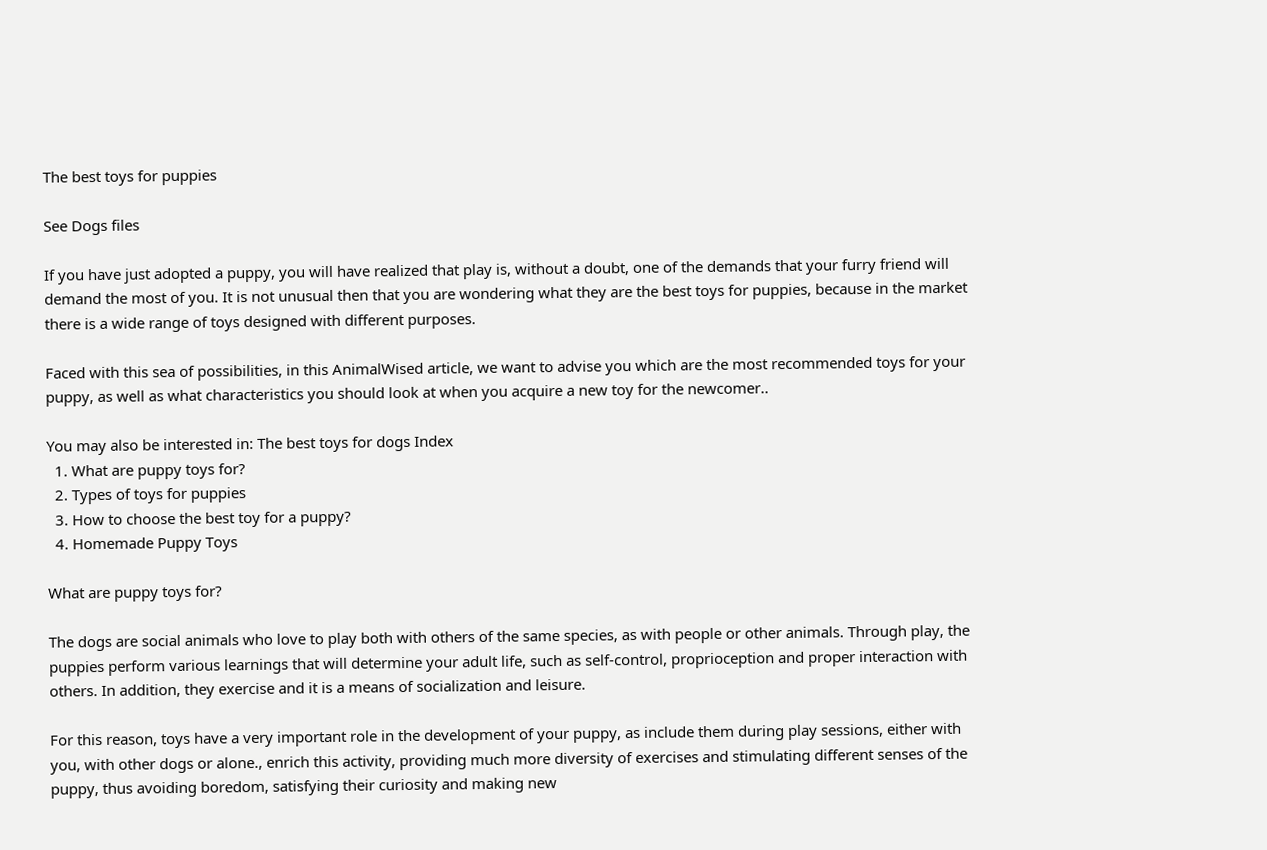The best toys for puppies

See Dogs files

If you have just adopted a puppy, you will have realized that play is, without a doubt, one of the demands that your furry friend will demand the most of you. It is not unusual then that you are wondering what they are the best toys for puppies, because in the market there is a wide range of toys designed with different purposes.

Faced with this sea of possibilities, in this AnimalWised article, we want to advise you which are the most recommended toys for your puppy, as well as what characteristics you should look at when you acquire a new toy for the newcomer..

You may also be interested in: The best toys for dogs Index
  1. What are puppy toys for?
  2. Types of toys for puppies
  3. How to choose the best toy for a puppy?
  4. Homemade Puppy Toys

What are puppy toys for?

The dogs are social animals who love to play both with others of the same species, as with people or other animals. Through play, the puppies perform various learnings that will determine your adult life, such as self-control, proprioception and proper interaction with others. In addition, they exercise and it is a means of socialization and leisure.

For this reason, toys have a very important role in the development of your puppy, as include them during play sessions, either with you, with other dogs or alone., enrich this activity, providing much more diversity of exercises and stimulating different senses of the puppy, thus avoiding boredom, satisfying their curiosity and making new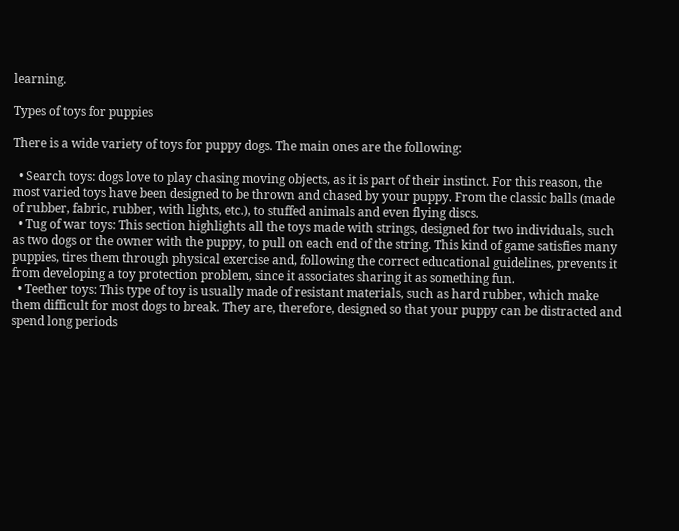learning.

Types of toys for puppies

There is a wide variety of toys for puppy dogs. The main ones are the following:

  • Search toys: dogs love to play chasing moving objects, as it is part of their instinct. For this reason, the most varied toys have been designed to be thrown and chased by your puppy. From the classic balls (made of rubber, fabric, rubber, with lights, etc.), to stuffed animals and even flying discs.
  • Tug of war toys: This section highlights all the toys made with strings, designed for two individuals, such as two dogs or the owner with the puppy, to pull on each end of the string. This kind of game satisfies many puppies, tires them through physical exercise and, following the correct educational guidelines, prevents it from developing a toy protection problem, since it associates sharing it as something fun.
  • Teether toys: This type of toy is usually made of resistant materials, such as hard rubber, which make them difficult for most dogs to break. They are, therefore, designed so that your puppy can be distracted and spend long periods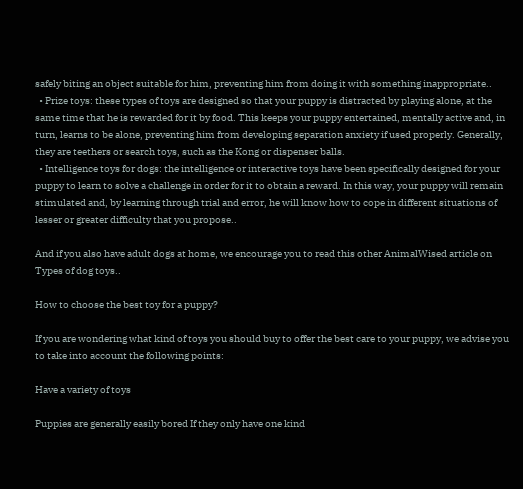safely biting an object suitable for him, preventing him from doing it with something inappropriate..
  • Prize toys: these types of toys are designed so that your puppy is distracted by playing alone, at the same time that he is rewarded for it by food. This keeps your puppy entertained, mentally active and, in turn, learns to be alone, preventing him from developing separation anxiety if used properly. Generally, they are teethers or search toys, such as the Kong or dispenser balls.
  • Intelligence toys for dogs: the intelligence or interactive toys have been specifically designed for your puppy to learn to solve a challenge in order for it to obtain a reward. In this way, your puppy will remain stimulated and, by learning through trial and error, he will know how to cope in different situations of lesser or greater difficulty that you propose..

And if you also have adult dogs at home, we encourage you to read this other AnimalWised article on Types of dog toys..

How to choose the best toy for a puppy?

If you are wondering what kind of toys you should buy to offer the best care to your puppy, we advise you to take into account the following points:

Have a variety of toys

Puppies are generally easily bored If they only have one kind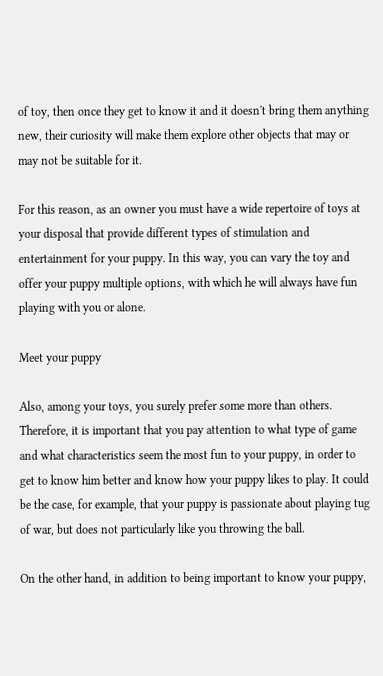of toy, then once they get to know it and it doesn't bring them anything new, their curiosity will make them explore other objects that may or may not be suitable for it.

For this reason, as an owner you must have a wide repertoire of toys at your disposal that provide different types of stimulation and entertainment for your puppy. In this way, you can vary the toy and offer your puppy multiple options, with which he will always have fun playing with you or alone.

Meet your puppy

Also, among your toys, you surely prefer some more than others. Therefore, it is important that you pay attention to what type of game and what characteristics seem the most fun to your puppy, in order to get to know him better and know how your puppy likes to play. It could be the case, for example, that your puppy is passionate about playing tug of war, but does not particularly like you throwing the ball.

On the other hand, in addition to being important to know your puppy,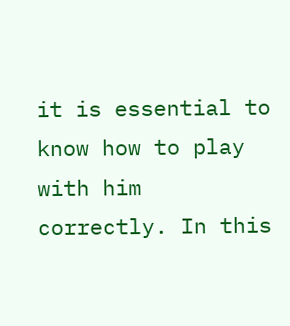it is essential to know how to play with him correctly. In this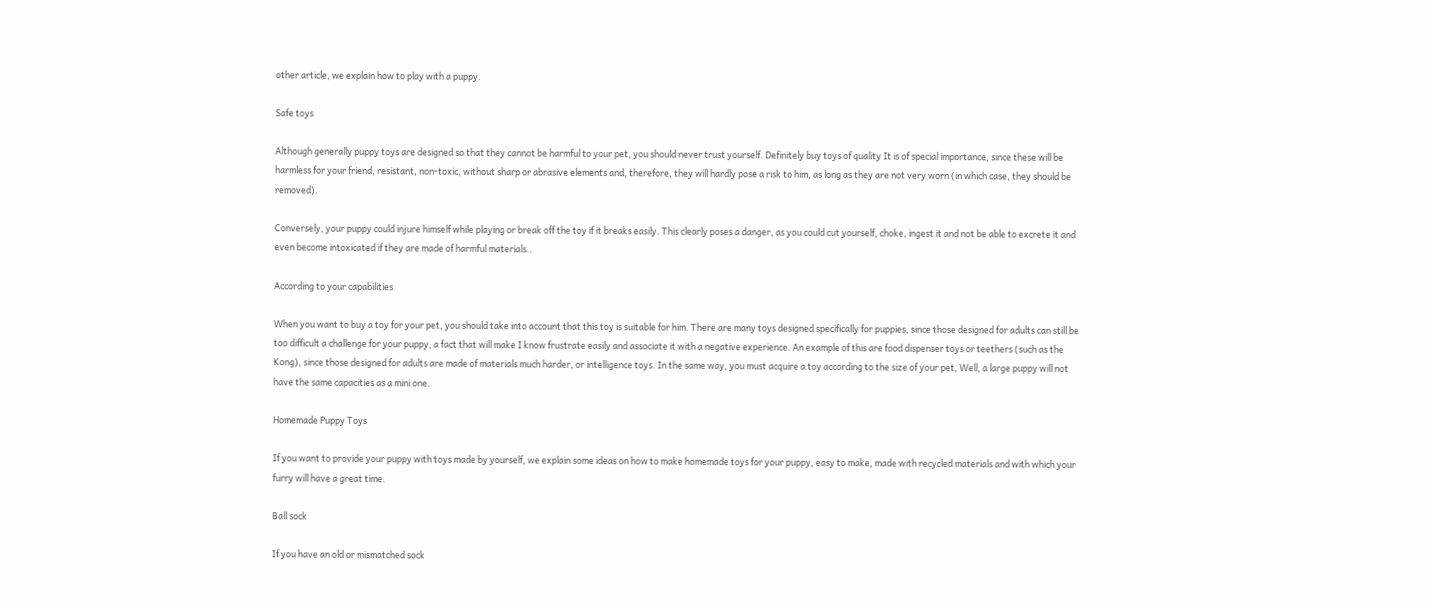other article, we explain how to play with a puppy.

Safe toys

Although generally puppy toys are designed so that they cannot be harmful to your pet, you should never trust yourself. Definitely buy toys of quality It is of special importance, since these will be harmless for your friend, resistant, non-toxic, without sharp or abrasive elements and, therefore, they will hardly pose a risk to him, as long as they are not very worn (in which case, they should be removed).

Conversely, your puppy could injure himself while playing or break off the toy if it breaks easily. This clearly poses a danger, as you could cut yourself, choke, ingest it and not be able to excrete it and even become intoxicated if they are made of harmful materials..

According to your capabilities

When you want to buy a toy for your pet, you should take into account that this toy is suitable for him. There are many toys designed specifically for puppies, since those designed for adults can still be too difficult a challenge for your puppy, a fact that will make I know frustrate easily and associate it with a negative experience. An example of this are food dispenser toys or teethers (such as the Kong), since those designed for adults are made of materials much harder, or intelligence toys. In the same way, you must acquire a toy according to the size of your pet, Well, a large puppy will not have the same capacities as a mini one.

Homemade Puppy Toys

If you want to provide your puppy with toys made by yourself, we explain some ideas on how to make homemade toys for your puppy, easy to make, made with recycled materials and with which your furry will have a great time.

Ball sock

If you have an old or mismatched sock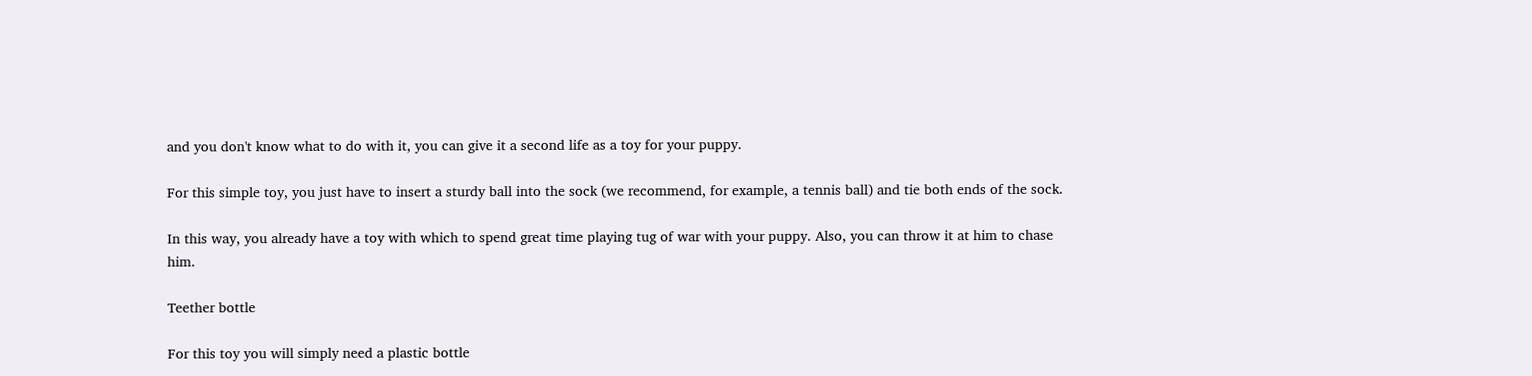and you don't know what to do with it, you can give it a second life as a toy for your puppy.

For this simple toy, you just have to insert a sturdy ball into the sock (we recommend, for example, a tennis ball) and tie both ends of the sock.

In this way, you already have a toy with which to spend great time playing tug of war with your puppy. Also, you can throw it at him to chase him.

Teether bottle

For this toy you will simply need a plastic bottle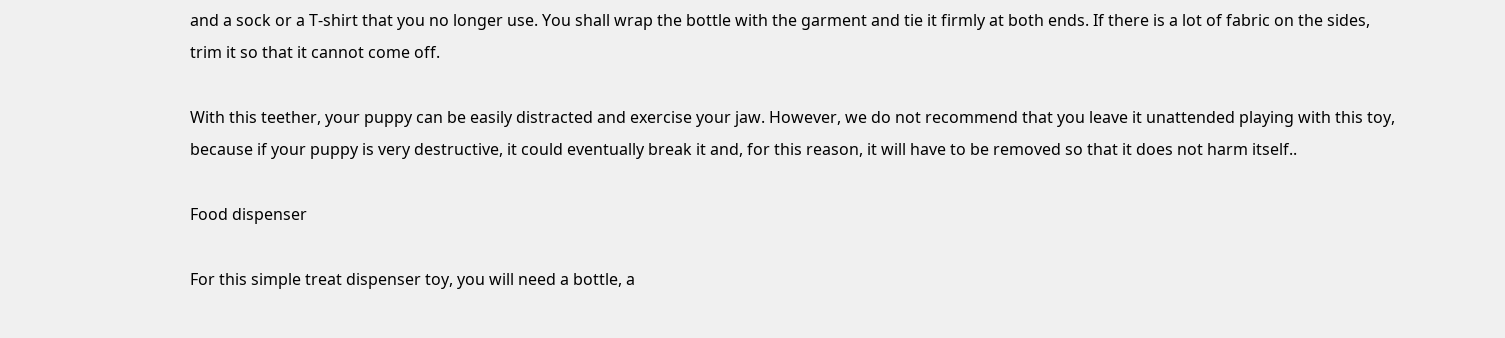and a sock or a T-shirt that you no longer use. You shall wrap the bottle with the garment and tie it firmly at both ends. If there is a lot of fabric on the sides, trim it so that it cannot come off.

With this teether, your puppy can be easily distracted and exercise your jaw. However, we do not recommend that you leave it unattended playing with this toy, because if your puppy is very destructive, it could eventually break it and, for this reason, it will have to be removed so that it does not harm itself..

Food dispenser

For this simple treat dispenser toy, you will need a bottle, a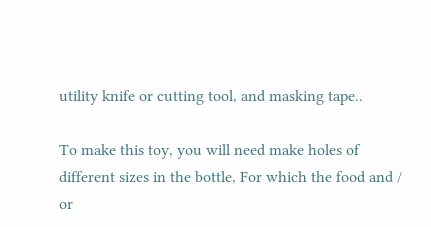utility knife or cutting tool, and masking tape..

To make this toy, you will need make holes of different sizes in the bottle, For which the food and / or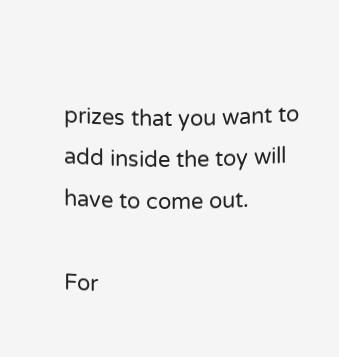prizes that you want to add inside the toy will have to come out.

For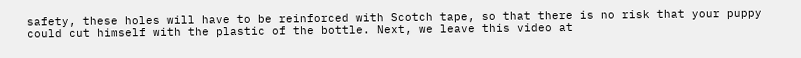safety, these holes will have to be reinforced with Scotch tape, so that there is no risk that your puppy could cut himself with the plastic of the bottle. Next, we leave this video at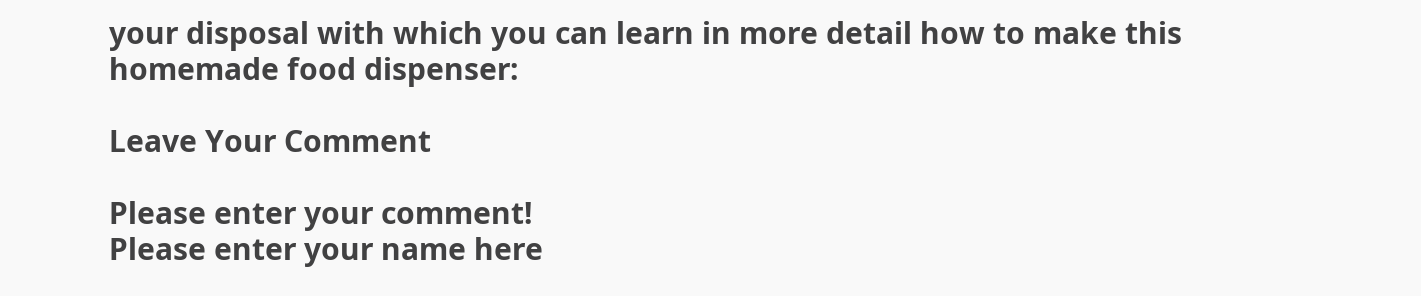your disposal with which you can learn in more detail how to make this homemade food dispenser:

Leave Your Comment

Please enter your comment!
Please enter your name here